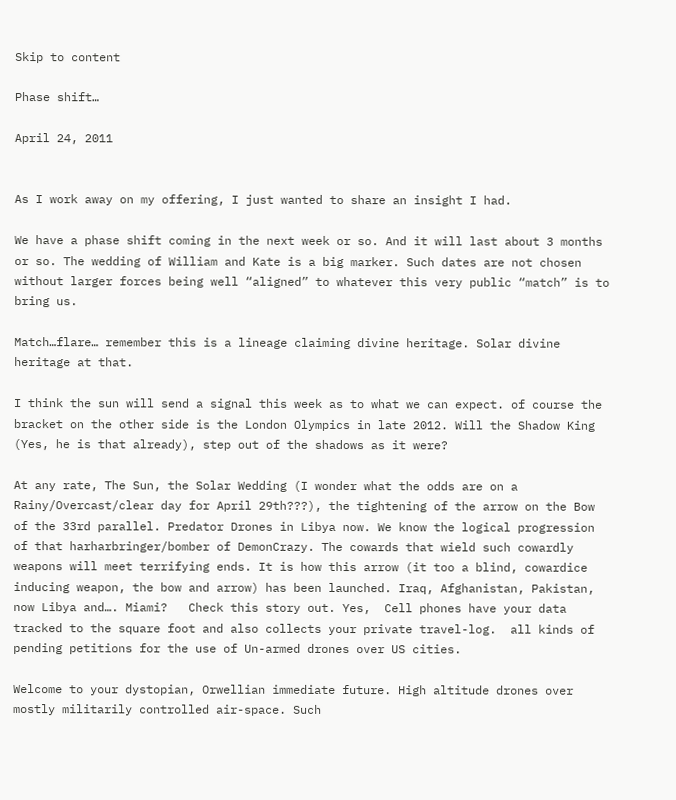Skip to content

Phase shift…

April 24, 2011


As I work away on my offering, I just wanted to share an insight I had.

We have a phase shift coming in the next week or so. And it will last about 3 months or so. The wedding of William and Kate is a big marker. Such dates are not chosen without larger forces being well “aligned” to whatever this very public “match” is to bring us.

Match…flare… remember this is a lineage claiming divine heritage. Solar divine heritage at that.

I think the sun will send a signal this week as to what we can expect. of course the bracket on the other side is the London Olympics in late 2012. Will the Shadow King (Yes, he is that already), step out of the shadows as it were?

At any rate, The Sun, the Solar Wedding (I wonder what the odds are on a Rainy/Overcast/clear day for April 29th???), the tightening of the arrow on the Bow of the 33rd parallel. Predator Drones in Libya now. We know the logical progression of that harharbringer/bomber of DemonCrazy. The cowards that wield such cowardly weapons will meet terrifying ends. It is how this arrow (it too a blind, cowardice inducing weapon, the bow and arrow) has been launched. Iraq, Afghanistan, Pakistan, now Libya and…. Miami?   Check this story out. Yes,  Cell phones have your data tracked to the square foot and also collects your private travel-log.  all kinds of pending petitions for the use of Un-armed drones over US cities.

Welcome to your dystopian, Orwellian immediate future. High altitude drones over mostly militarily controlled air-space. Such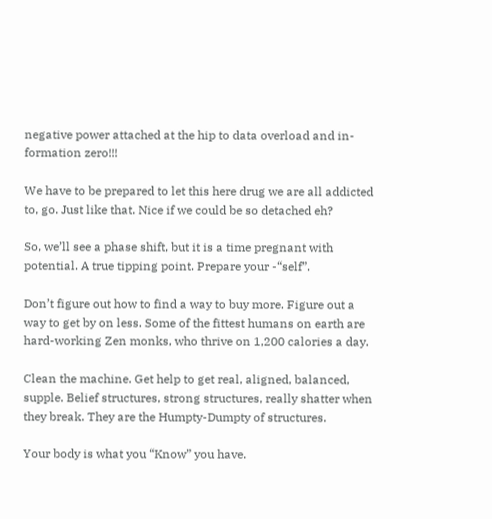negative power attached at the hip to data overload and in-formation zero!!!

We have to be prepared to let this here drug we are all addicted to, go. Just like that. Nice if we could be so detached eh?

So, we’ll see a phase shift, but it is a time pregnant with potential. A true tipping point. Prepare your -“self”.

Don’t figure out how to find a way to buy more. Figure out a way to get by on less. Some of the fittest humans on earth are hard-working Zen monks, who thrive on 1,200 calories a day.

Clean the machine. Get help to get real, aligned, balanced, supple. Belief structures, strong structures, really shatter when they break. They are the Humpty-Dumpty of structures.

Your body is what you “Know” you have.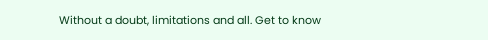Without a doubt, limitations and all. Get to know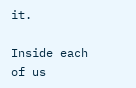it.

Inside each of us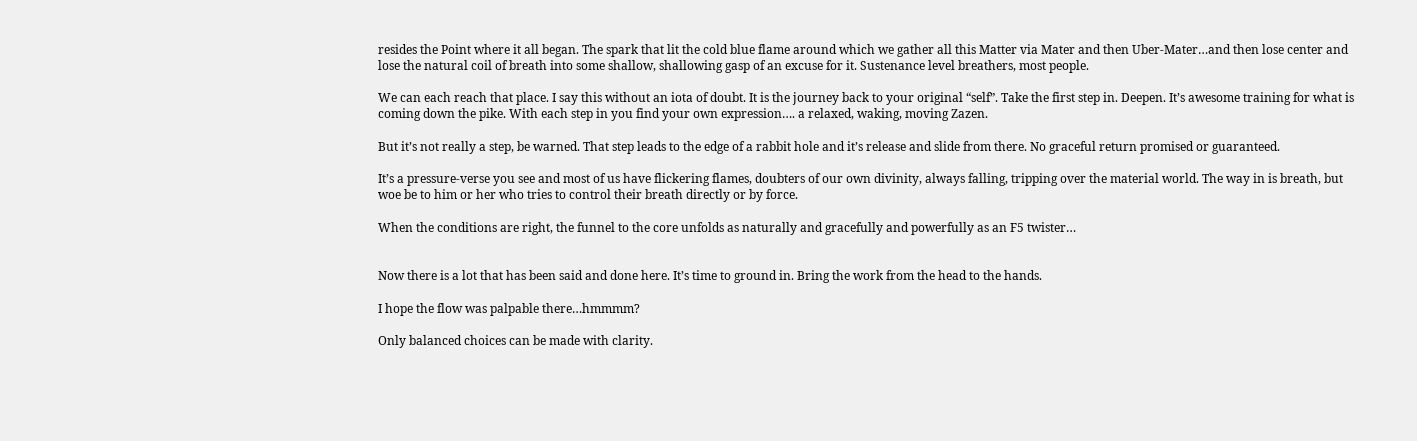resides the Point where it all began. The spark that lit the cold blue flame around which we gather all this Matter via Mater and then Uber-Mater…and then lose center and lose the natural coil of breath into some shallow, shallowing gasp of an excuse for it. Sustenance level breathers, most people.

We can each reach that place. I say this without an iota of doubt. It is the journey back to your original “self”. Take the first step in. Deepen. It’s awesome training for what is coming down the pike. With each step in you find your own expression…. a relaxed, waking, moving Zazen.

But it’s not really a step, be warned. That step leads to the edge of a rabbit hole and it’s release and slide from there. No graceful return promised or guaranteed.

It’s a pressure-verse you see and most of us have flickering flames, doubters of our own divinity, always falling, tripping over the material world. The way in is breath, but woe be to him or her who tries to control their breath directly or by force.

When the conditions are right, the funnel to the core unfolds as naturally and gracefully and powerfully as an F5 twister…


Now there is a lot that has been said and done here. It’s time to ground in. Bring the work from the head to the hands.

I hope the flow was palpable there…hmmmm?

Only balanced choices can be made with clarity.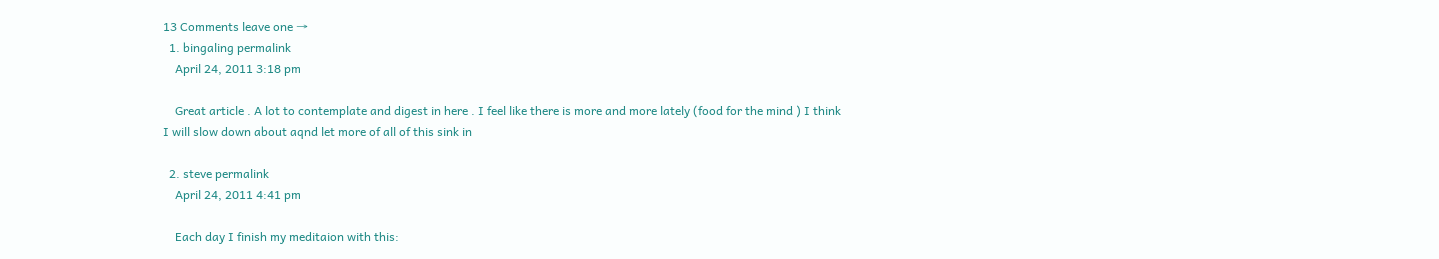13 Comments leave one →
  1. bingaling permalink
    April 24, 2011 3:18 pm

    Great article . A lot to contemplate and digest in here . I feel like there is more and more lately (food for the mind ) I think I will slow down about aqnd let more of all of this sink in

  2. steve permalink
    April 24, 2011 4:41 pm

    Each day I finish my meditaion with this: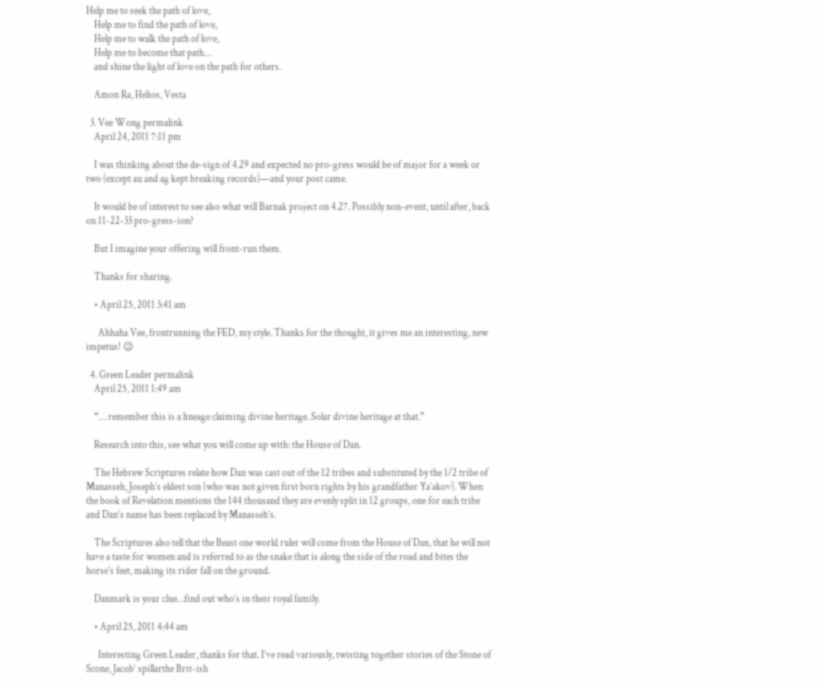Help me to seek the path of love,
    Help me to find the path of love,
    Help me to walk the path of love,
    Help me to become that path…
    and shine the light of love on the path for others.

    Amon Ra, Helios, Vesta

  3. Vee Wong permalink
    April 24, 2011 7:11 pm

    I was thinking about the de-sign of 4.29 and expected no pro-gress would be of major for a week or two (except au and ag kept breaking records)—and your post came.

    It would be of interest to see also what will Barnak project on 4.27. Possibly non-event, until after, back on 11-22-33 pro-gress-ion?

    But I imagine your offering will front-run them.

    Thanks for sharing.

    • April 25, 2011 3:41 am

      Ahhaha Vee, frontrunning the FED, my style. Thanks for the thought, it gives me an interesting, new impetus! 😉

  4. Green Leader permalink
    April 25, 2011 1:49 am

    “… remember this is a lineage claiming divine heritage. Solar divine heritage at that.”

    Research into this, see what you will come up with: the House of Dan.

    The Hebrew Scriptures relate how Dan was cast out of the 12 tribes and substituted by the 1/2 tribe of Manasseh, Joseph’s eldest son (who was not given first born rights by his grandfather Ya’akov). When the book of Revelation mentions the 144 thousand they are evenly split in 12 groups, one for each tribe and Dan’s name has been replaced by Manasseh’s.

    The Scriptures also tell that the Beast one world ruler will come from the House of Dan, that he will not have a taste for women and is referred to as the snake that is along the side of the road and bites the horse’s feet, making its rider fall on the ground.

    Danmark is your clue…find out who’s in their royal family.

    • April 25, 2011 4:44 am

      Interesting Green Leader, thanks for that. I’ve read variously, twisting together stories of the Stone of Scone, Jacob’ spillarthe Brit-ish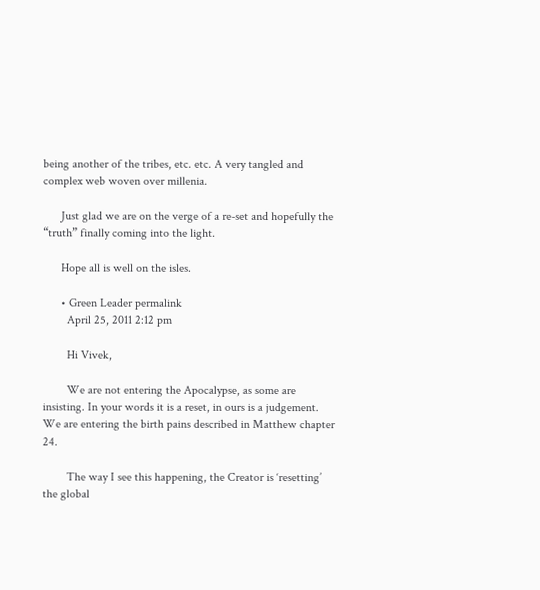being another of the tribes, etc. etc. A very tangled and complex web woven over millenia.

      Just glad we are on the verge of a re-set and hopefully the “truth” finally coming into the light.

      Hope all is well on the isles.

      • Green Leader permalink
        April 25, 2011 2:12 pm

        Hi Vivek,

        We are not entering the Apocalypse, as some are insisting. In your words it is a reset, in ours is a judgement. We are entering the birth pains described in Matthew chapter 24.

        The way I see this happening, the Creator is ‘resetting’ the global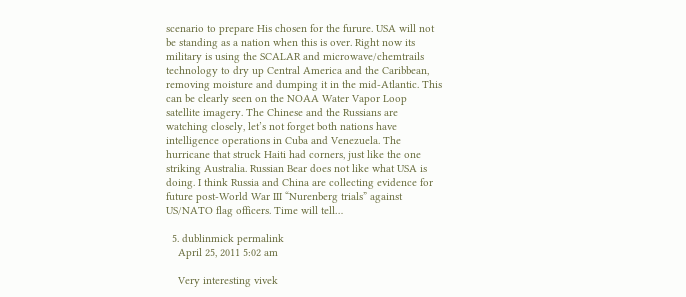scenario to prepare His chosen for the furure. USA will not be standing as a nation when this is over. Right now its military is using the SCALAR and microwave/chemtrails technology to dry up Central America and the Caribbean, removing moisture and dumping it in the mid-Atlantic. This can be clearly seen on the NOAA Water Vapor Loop satellite imagery. The Chinese and the Russians are watching closely, let’s not forget both nations have intelligence operations in Cuba and Venezuela. The hurricane that struck Haiti had corners, just like the one striking Australia. Russian Bear does not like what USA is doing. I think Russia and China are collecting evidence for future post-World War III “Nurenberg trials” against US/NATO flag officers. Time will tell…

  5. dublinmick permalink
    April 25, 2011 5:02 am

    Very interesting vivek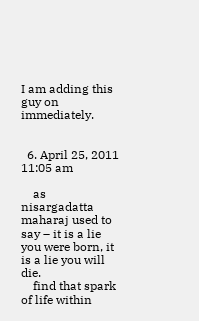I am adding this guy on immediately.


  6. April 25, 2011 11:05 am

    as nisargadatta maharaj used to say – it is a lie you were born, it is a lie you will die.
    find that spark of life within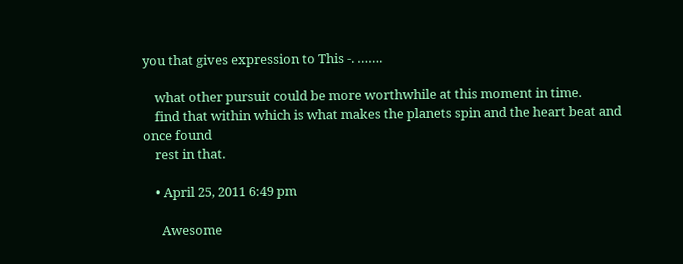you that gives expression to This -. …….

    what other pursuit could be more worthwhile at this moment in time.
    find that within which is what makes the planets spin and the heart beat and once found
    rest in that.

    • April 25, 2011 6:49 pm

      Awesome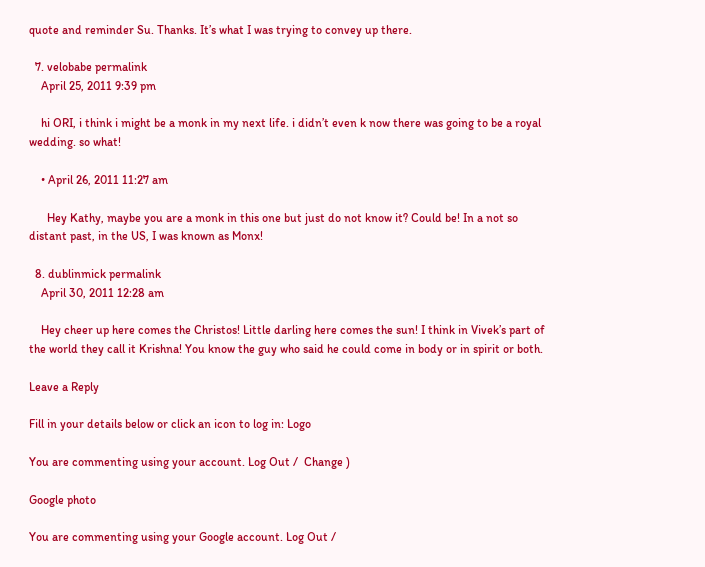quote and reminder Su. Thanks. It’s what I was trying to convey up there.

  7. velobabe permalink
    April 25, 2011 9:39 pm

    hi ORI, i think i might be a monk in my next life. i didn’t even k now there was going to be a royal wedding. so what!

    • April 26, 2011 11:27 am

      Hey Kathy, maybe you are a monk in this one but just do not know it? Could be! In a not so distant past, in the US, I was known as Monx!

  8. dublinmick permalink
    April 30, 2011 12:28 am

    Hey cheer up here comes the Christos! Little darling here comes the sun! I think in Vivek’s part of the world they call it Krishna! You know the guy who said he could come in body or in spirit or both.

Leave a Reply

Fill in your details below or click an icon to log in: Logo

You are commenting using your account. Log Out /  Change )

Google photo

You are commenting using your Google account. Log Out /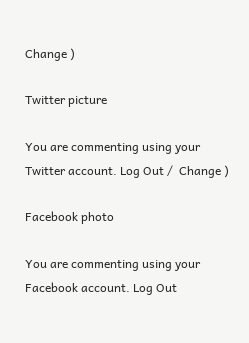Change )

Twitter picture

You are commenting using your Twitter account. Log Out /  Change )

Facebook photo

You are commenting using your Facebook account. Log Out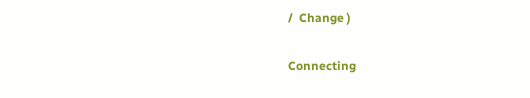/  Change )

Connecting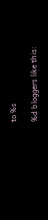to %s

%d bloggers like this: